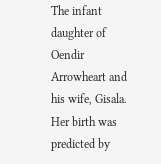The infant daughter of Oendir Arrowheart and his wife, Gisala. Her birth was predicted by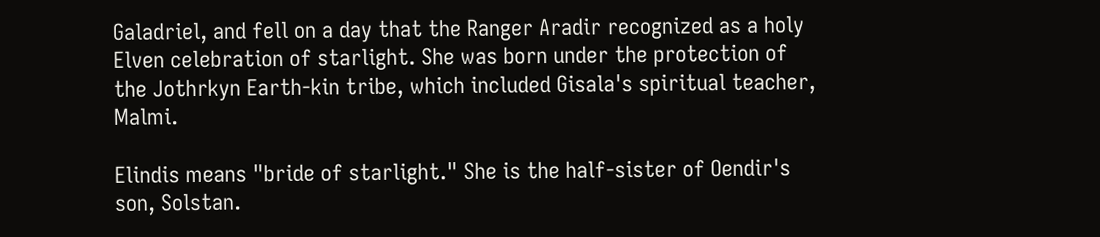Galadriel, and fell on a day that the Ranger Aradir recognized as a holy Elven celebration of starlight. She was born under the protection of the Jothrkyn Earth-kin tribe, which included Gisala's spiritual teacher, Malmi.

Elindis means "bride of starlight." She is the half-sister of Oendir's son, Solstan.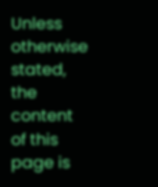Unless otherwise stated, the content of this page is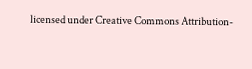licensed under Creative Commons Attribution-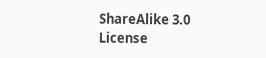ShareAlike 3.0 License